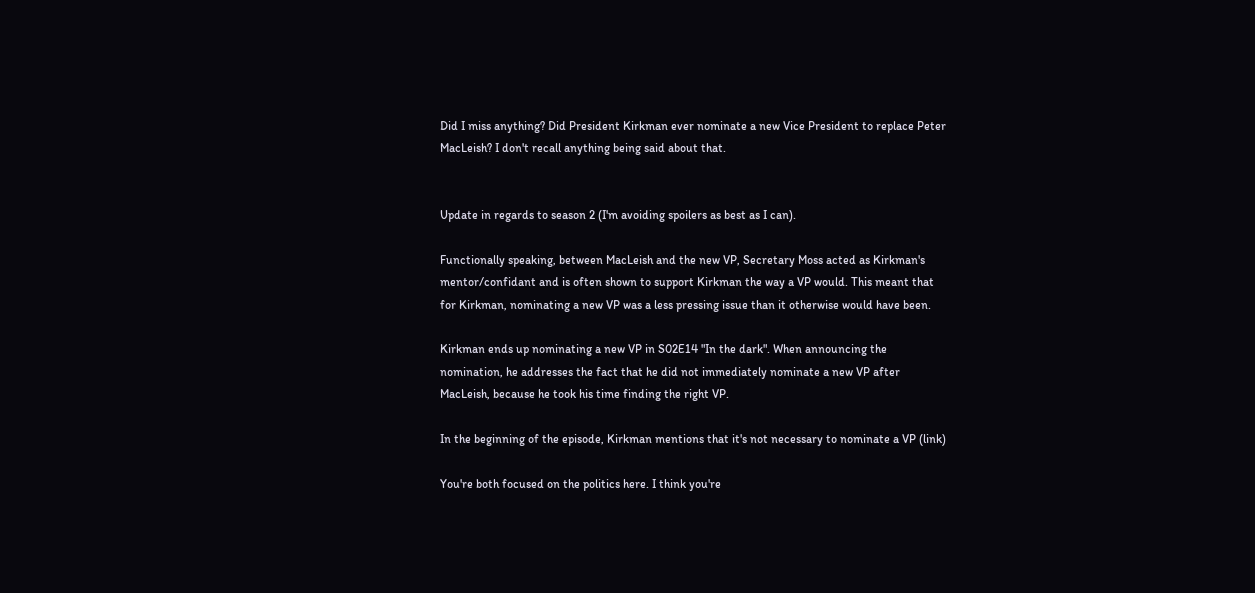Did I miss anything? Did President Kirkman ever nominate a new Vice President to replace Peter MacLeish? I don't recall anything being said about that.


Update in regards to season 2 (I'm avoiding spoilers as best as I can).

Functionally speaking, between MacLeish and the new VP, Secretary Moss acted as Kirkman's mentor/confidant and is often shown to support Kirkman the way a VP would. This meant that for Kirkman, nominating a new VP was a less pressing issue than it otherwise would have been.

Kirkman ends up nominating a new VP in S02E14 "In the dark". When announcing the nomination, he addresses the fact that he did not immediately nominate a new VP after MacLeish, because he took his time finding the right VP.

In the beginning of the episode, Kirkman mentions that it's not necessary to nominate a VP (link)

You're both focused on the politics here. I think you're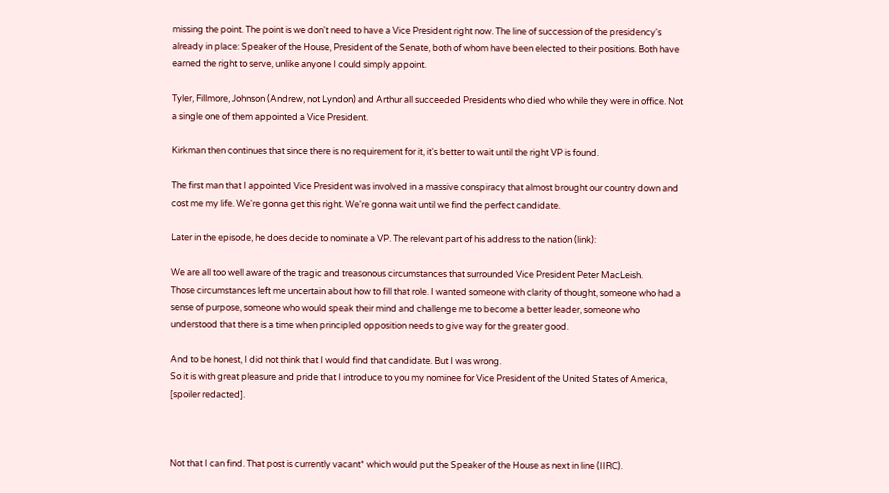missing the point. The point is we don't need to have a Vice President right now. The line of succession of the presidency's already in place: Speaker of the House, President of the Senate, both of whom have been elected to their positions. Both have earned the right to serve, unlike anyone I could simply appoint.

Tyler, Fillmore, Johnson (Andrew, not Lyndon) and Arthur all succeeded Presidents who died who while they were in office. Not a single one of them appointed a Vice President.

Kirkman then continues that since there is no requirement for it, it's better to wait until the right VP is found.

The first man that I appointed Vice President was involved in a massive conspiracy that almost brought our country down and cost me my life. We're gonna get this right. We're gonna wait until we find the perfect candidate.

Later in the episode, he does decide to nominate a VP. The relevant part of his address to the nation (link):

We are all too well aware of the tragic and treasonous circumstances that surrounded Vice President Peter MacLeish.
Those circumstances left me uncertain about how to fill that role. I wanted someone with clarity of thought, someone who had a sense of purpose, someone who would speak their mind and challenge me to become a better leader, someone who understood that there is a time when principled opposition needs to give way for the greater good.

And to be honest, I did not think that I would find that candidate. But I was wrong.
So it is with great pleasure and pride that I introduce to you my nominee for Vice President of the United States of America, [spoiler redacted].



Not that I can find. That post is currently vacant* which would put the Speaker of the House as next in line (IIRC).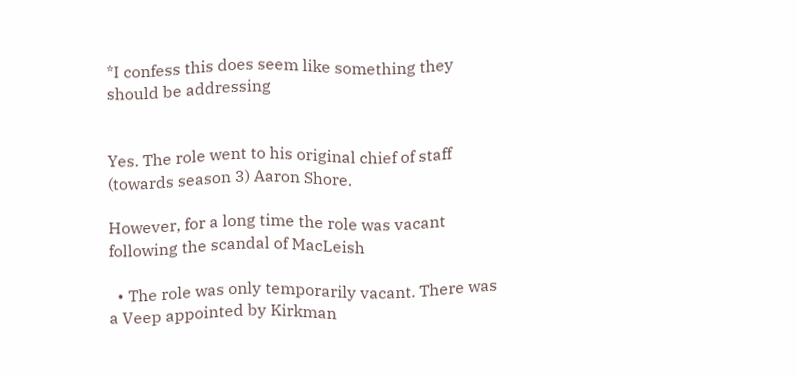*I confess this does seem like something they should be addressing


Yes. The role went to his original chief of staff (towards season 3) Aaron Shore.

However, for a long time the role was vacant following the scandal of MacLeish

  • The role was only temporarily vacant. There was a Veep appointed by Kirkman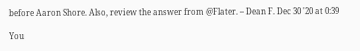before Aaron Shore. Also, review the answer from @Flater. – Dean F. Dec 30 '20 at 0:39

You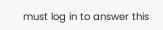must log in to answer this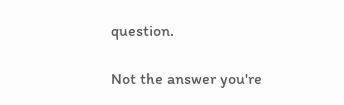question.

Not the answer you're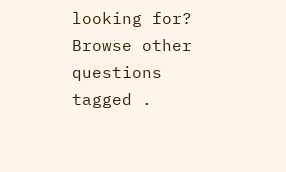looking for? Browse other questions tagged .